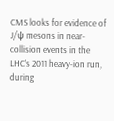CMS looks for evidence of J/ψ mesons in near-collision events in the LHC’s 2011 heavy-ion run, during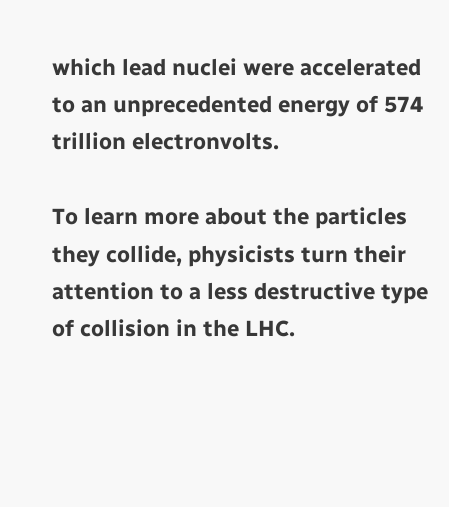which lead nuclei were accelerated to an unprecedented energy of 574 trillion electronvolts.

To learn more about the particles they collide, physicists turn their attention to a less destructive type of collision in the LHC.